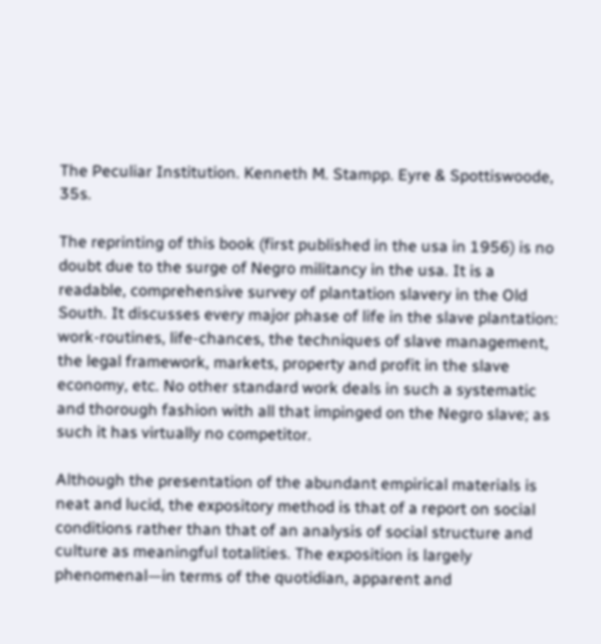The Peculiar Institution. Kenneth M. Stampp. Eyre & Spottiswoode, 35s.

The reprinting of this book (first published in the usa in 1956) is no doubt due to the surge of Negro militancy in the usa. It is a readable, comprehensive survey of plantation slavery in the Old South. It discusses every major phase of life in the slave plantation: work-routines, life-chances, the techniques of slave management, the legal framework, markets, property and profit in the slave economy, etc. No other standard work deals in such a systematic and thorough fashion with all that impinged on the Negro slave; as such it has virtually no competitor.

Although the presentation of the abundant empirical materials is neat and lucid, the expository method is that of a report on social conditions rather than that of an analysis of social structure and culture as meaningful totalities. The exposition is largely phenomenal—in terms of the quotidian, apparent and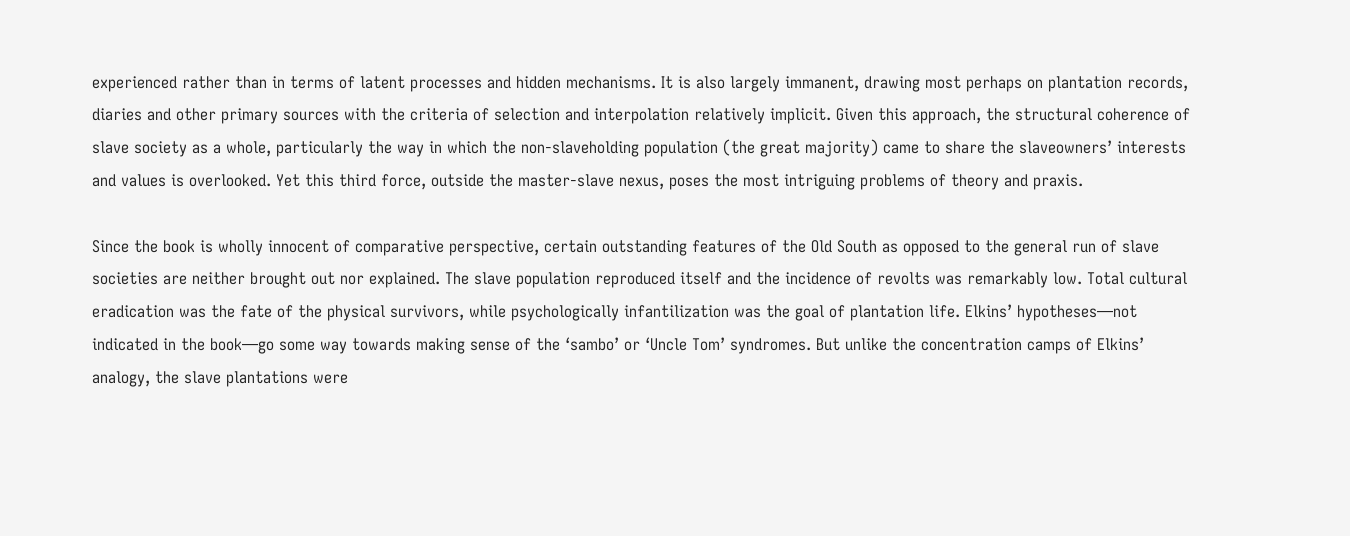experienced rather than in terms of latent processes and hidden mechanisms. It is also largely immanent, drawing most perhaps on plantation records, diaries and other primary sources with the criteria of selection and interpolation relatively implicit. Given this approach, the structural coherence of slave society as a whole, particularly the way in which the non-slaveholding population (the great majority) came to share the slaveowners’ interests and values is overlooked. Yet this third force, outside the master-slave nexus, poses the most intriguing problems of theory and praxis.

Since the book is wholly innocent of comparative perspective, certain outstanding features of the Old South as opposed to the general run of slave societies are neither brought out nor explained. The slave population reproduced itself and the incidence of revolts was remarkably low. Total cultural eradication was the fate of the physical survivors, while psychologically infantilization was the goal of plantation life. Elkins’ hypotheses—not indicated in the book—go some way towards making sense of the ‘sambo’ or ‘Uncle Tom’ syndromes. But unlike the concentration camps of Elkins’ analogy, the slave plantations were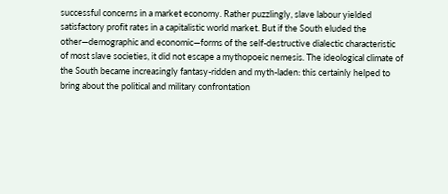successful concerns in a market economy. Rather puzzlingly, slave labour yielded satisfactory profit rates in a capitalistic world market. But if the South eluded the other—demographic and economic—forms of the self-destructive dialectic characteristic of most slave societies, it did not escape a mythopoeic nemesis. The ideological climate of the South became increasingly fantasy-ridden and myth-laden: this certainly helped to bring about the political and military confrontation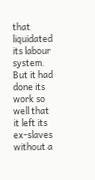that liquidated its labour system. But it had done its work so well that it left its ex-slaves without a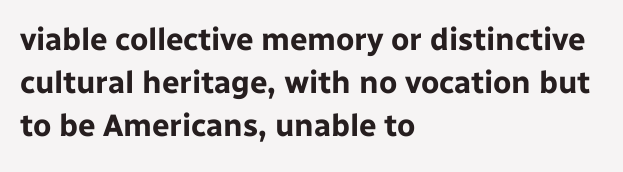viable collective memory or distinctive cultural heritage, with no vocation but to be Americans, unable to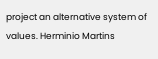project an alternative system of values. Herminio Martins